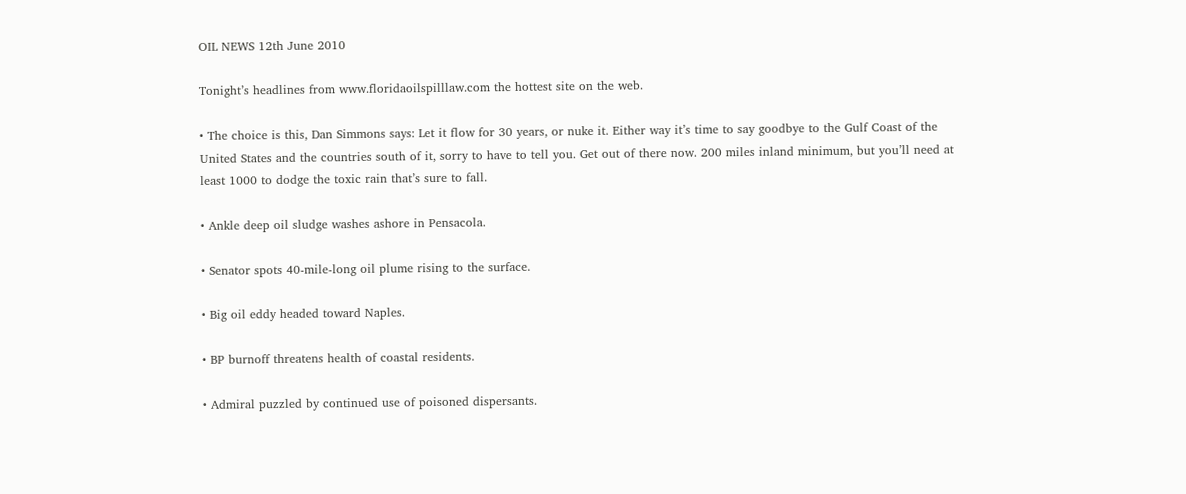OIL NEWS 12th June 2010

Tonight’s headlines from www.floridaoilspilllaw.com the hottest site on the web.

• The choice is this, Dan Simmons says: Let it flow for 30 years, or nuke it. Either way it’s time to say goodbye to the Gulf Coast of the United States and the countries south of it, sorry to have to tell you. Get out of there now. 200 miles inland minimum, but you’ll need at least 1000 to dodge the toxic rain that’s sure to fall.

• Ankle deep oil sludge washes ashore in Pensacola.

• Senator spots 40-mile-long oil plume rising to the surface.

• Big oil eddy headed toward Naples.

• BP burnoff threatens health of coastal residents.

• Admiral puzzled by continued use of poisoned dispersants.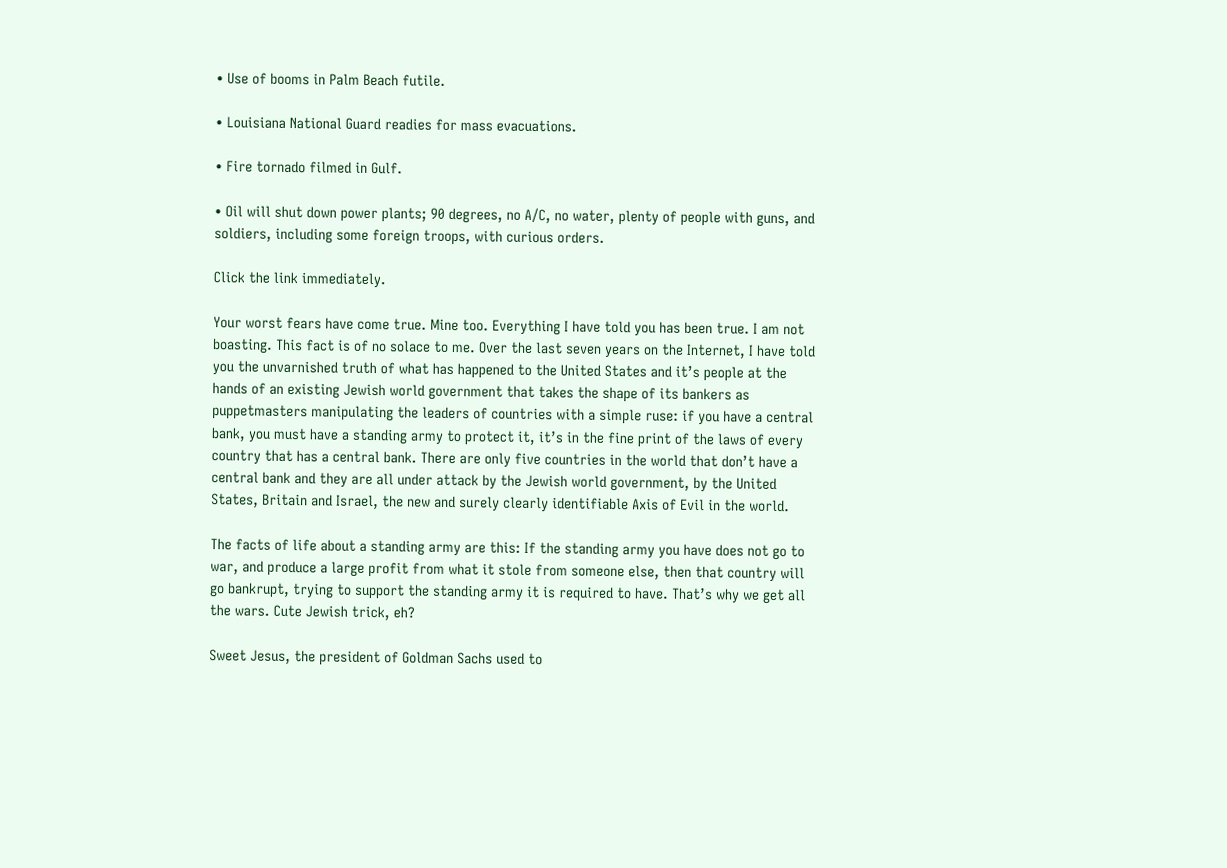• Use of booms in Palm Beach futile.

• Louisiana National Guard readies for mass evacuations.

• Fire tornado filmed in Gulf.

• Oil will shut down power plants; 90 degrees, no A/C, no water, plenty of people with guns, and soldiers, including some foreign troops, with curious orders.

Click the link immediately.

Your worst fears have come true. Mine too. Everything I have told you has been true. I am not boasting. This fact is of no solace to me. Over the last seven years on the Internet, I have told you the unvarnished truth of what has happened to the United States and it’s people at the hands of an existing Jewish world government that takes the shape of its bankers as puppetmasters manipulating the leaders of countries with a simple ruse: if you have a central bank, you must have a standing army to protect it, it’s in the fine print of the laws of every country that has a central bank. There are only five countries in the world that don’t have a central bank and they are all under attack by the Jewish world government, by the United States, Britain and Israel, the new and surely clearly identifiable Axis of Evil in the world.

The facts of life about a standing army are this: If the standing army you have does not go to war, and produce a large profit from what it stole from someone else, then that country will go bankrupt, trying to support the standing army it is required to have. That’s why we get all the wars. Cute Jewish trick, eh?

Sweet Jesus, the president of Goldman Sachs used to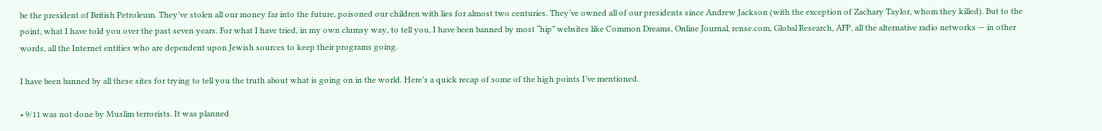be the president of British Petroleum. They’ve stolen all our money far into the future, poisoned our children with lies for almost two centuries. They’ve owned all of our presidents since Andrew Jackson (with the exception of Zachary Taylor, whom they killed). But to the point, what I have told you over the past seven years. For what I have tried, in my own clumsy way, to tell you, I have been banned by most “hip” websites like Common Dreams, Online Journal, rense.com, Global Research, AFP, all the alternative radio networks — in other words, all the Internet entities who are dependent upon Jewish sources to keep their programs going.

I have been banned by all these sites for trying to tell you the truth about what is going on in the world. Here’s a quick recap of some of the high points I’ve mentioned.

• 9/11 was not done by Muslim terrorists. It was planned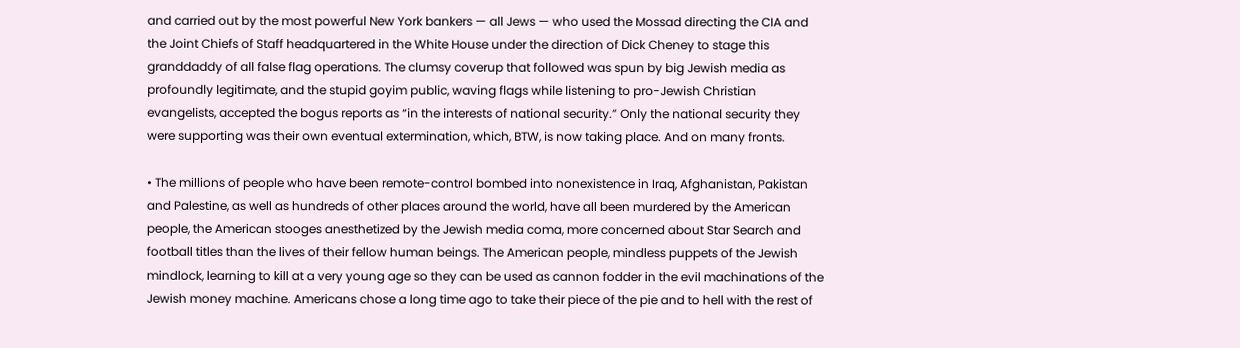and carried out by the most powerful New York bankers — all Jews — who used the Mossad directing the CIA and the Joint Chiefs of Staff headquartered in the White House under the direction of Dick Cheney to stage this granddaddy of all false flag operations. The clumsy coverup that followed was spun by big Jewish media as profoundly legitimate, and the stupid goyim public, waving flags while listening to pro-Jewish Christian evangelists, accepted the bogus reports as “in the interests of national security.” Only the national security they were supporting was their own eventual extermination, which, BTW, is now taking place. And on many fronts.

• The millions of people who have been remote-control bombed into nonexistence in Iraq, Afghanistan, Pakistan and Palestine, as well as hundreds of other places around the world, have all been murdered by the American people, the American stooges anesthetized by the Jewish media coma, more concerned about Star Search and football titles than the lives of their fellow human beings. The American people, mindless puppets of the Jewish mindlock, learning to kill at a very young age so they can be used as cannon fodder in the evil machinations of the Jewish money machine. Americans chose a long time ago to take their piece of the pie and to hell with the rest of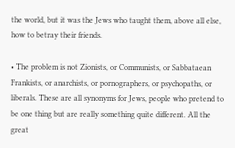the world, but it was the Jews who taught them, above all else, how to betray their friends.

• The problem is not Zionists, or Communists, or Sabbataean Frankists, or anarchists, or pornographers, or psychopaths, or liberals. These are all synonyms for Jews, people who pretend to be one thing but are really something quite different. All the great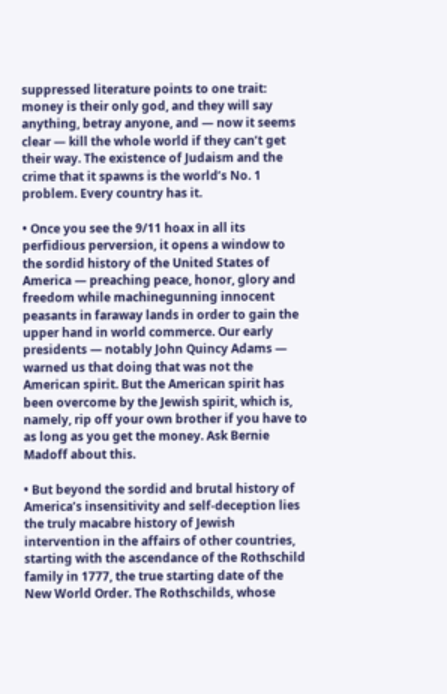suppressed literature points to one trait: money is their only god, and they will say anything, betray anyone, and — now it seems clear — kill the whole world if they can’t get their way. The existence of Judaism and the crime that it spawns is the world’s No. 1 problem. Every country has it.

• Once you see the 9/11 hoax in all its perfidious perversion, it opens a window to the sordid history of the United States of America — preaching peace, honor, glory and freedom while machinegunning innocent peasants in faraway lands in order to gain the upper hand in world commerce. Our early presidents — notably John Quincy Adams — warned us that doing that was not the American spirit. But the American spirit has been overcome by the Jewish spirit, which is, namely, rip off your own brother if you have to as long as you get the money. Ask Bernie Madoff about this.

• But beyond the sordid and brutal history of America’s insensitivity and self-deception lies the truly macabre history of Jewish intervention in the affairs of other countries, starting with the ascendance of the Rothschild family in 1777, the true starting date of the New World Order. The Rothschilds, whose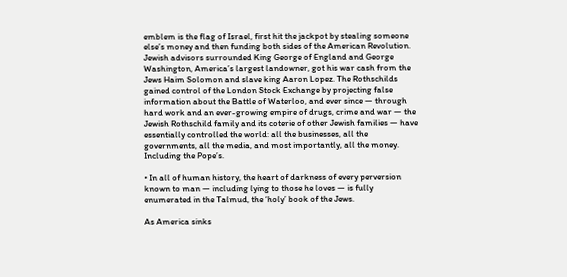emblem is the flag of Israel, first hit the jackpot by stealing someone else’s money and then funding both sides of the American Revolution. Jewish advisors surrounded King George of England and George Washington, America’s largest landowner, got his war cash from the Jews Haim Solomon and slave king Aaron Lopez. The Rothschilds gained control of the London Stock Exchange by projecting false information about the Battle of Waterloo, and ever since — through hard work and an ever-growing empire of drugs, crime and war — the Jewish Rothschild family and its coterie of other Jewish families — have essentially controlled the world: all the businesses, all the governments, all the media, and most importantly, all the money. Including the Pope’s.

• In all of human history, the heart of darkness of every perversion known to man — including lying to those he loves — is fully enumerated in the Talmud, the ‘holy’ book of the Jews.

As America sinks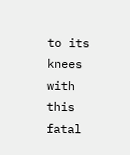to its knees with this fatal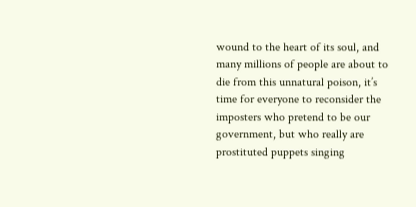wound to the heart of its soul, and many millions of people are about to die from this unnatural poison, it’s time for everyone to reconsider the imposters who pretend to be our government, but who really are prostituted puppets singing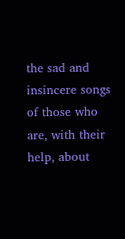the sad and insincere songs of those who are, with their help, about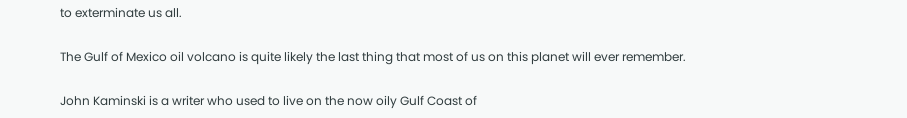to exterminate us all.

The Gulf of Mexico oil volcano is quite likely the last thing that most of us on this planet will ever remember.

John Kaminski is a writer who used to live on the now oily Gulf Coast of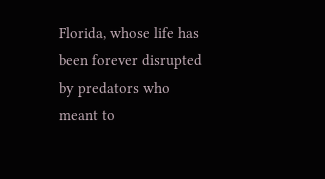Florida, whose life has been forever disrupted by predators who meant to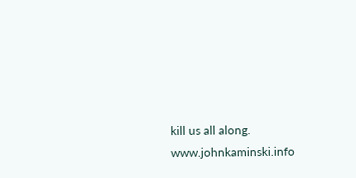kill us all along. www.johnkaminski.info